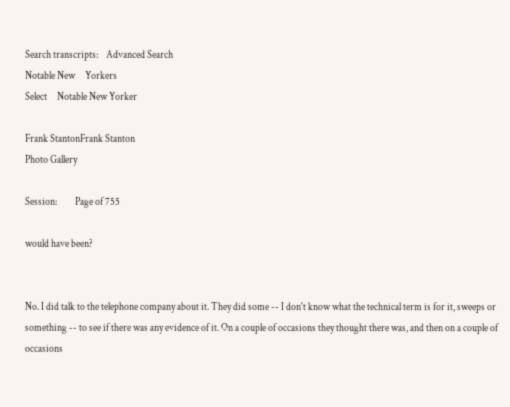Search transcripts:    Advanced Search
Notable New     Yorkers
Select     Notable New Yorker

Frank StantonFrank Stanton
Photo Gallery

Session:         Page of 755

would have been?


No. I did talk to the telephone company about it. They did some -- I don't know what the technical term is for it, sweeps or something -- to see if there was any evidence of it. On a couple of occasions they thought there was, and then on a couple of occasions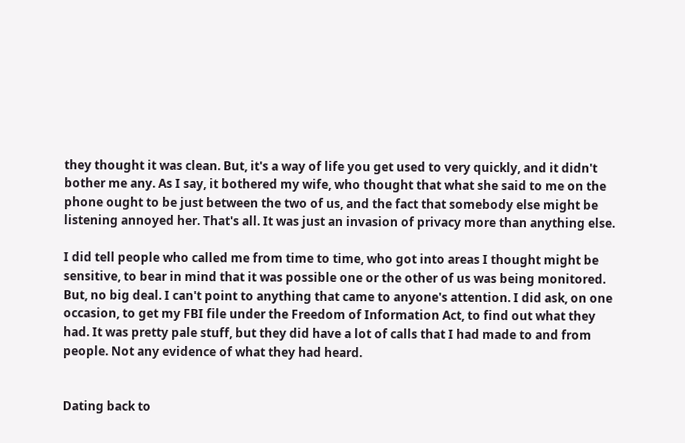they thought it was clean. But, it's a way of life you get used to very quickly, and it didn't bother me any. As I say, it bothered my wife, who thought that what she said to me on the phone ought to be just between the two of us, and the fact that somebody else might be listening annoyed her. That's all. It was just an invasion of privacy more than anything else.

I did tell people who called me from time to time, who got into areas I thought might be sensitive, to bear in mind that it was possible one or the other of us was being monitored. But, no big deal. I can't point to anything that came to anyone's attention. I did ask, on one occasion, to get my FBI file under the Freedom of Information Act, to find out what they had. It was pretty pale stuff, but they did have a lot of calls that I had made to and from people. Not any evidence of what they had heard.


Dating back to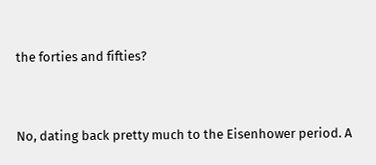the forties and fifties?


No, dating back pretty much to the Eisenhower period. A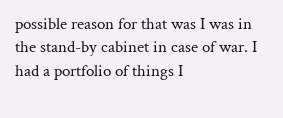possible reason for that was I was in the stand-by cabinet in case of war. I had a portfolio of things I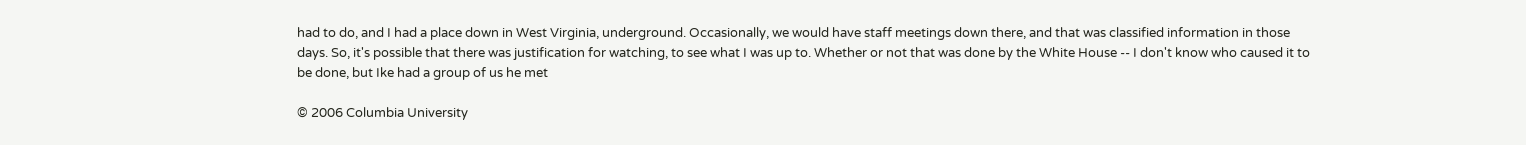had to do, and I had a place down in West Virginia, underground. Occasionally, we would have staff meetings down there, and that was classified information in those days. So, it's possible that there was justification for watching, to see what I was up to. Whether or not that was done by the White House -- I don't know who caused it to be done, but Ike had a group of us he met

© 2006 Columbia University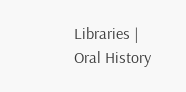Libraries | Oral History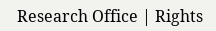Research Office | Rights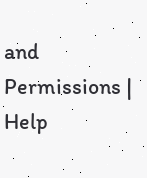and Permissions | Help